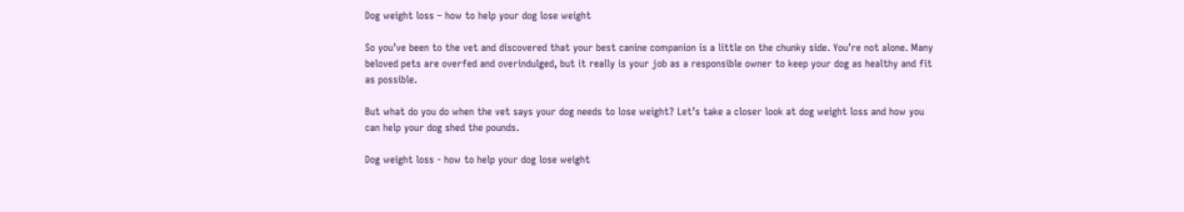Dog weight loss – how to help your dog lose weight

So you’ve been to the vet and discovered that your best canine companion is a little on the chunky side. You’re not alone. Many beloved pets are overfed and overindulged, but it really is your job as a responsible owner to keep your dog as healthy and fit as possible.

But what do you do when the vet says your dog needs to lose weight? Let’s take a closer look at dog weight loss and how you can help your dog shed the pounds.

Dog weight loss - how to help your dog lose weight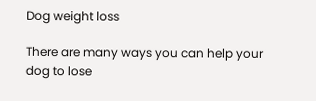Dog weight loss

There are many ways you can help your dog to lose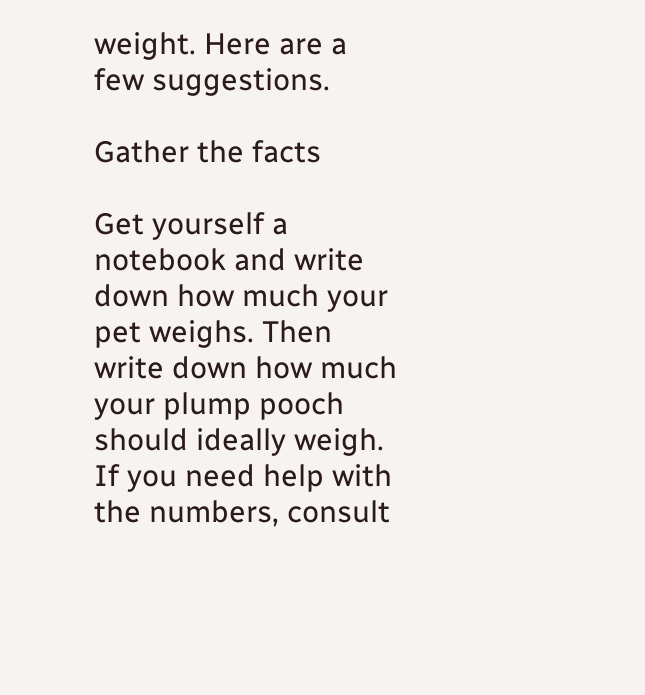weight. Here are a few suggestions.

Gather the facts

Get yourself a notebook and write down how much your pet weighs. Then write down how much your plump pooch should ideally weigh. If you need help with the numbers, consult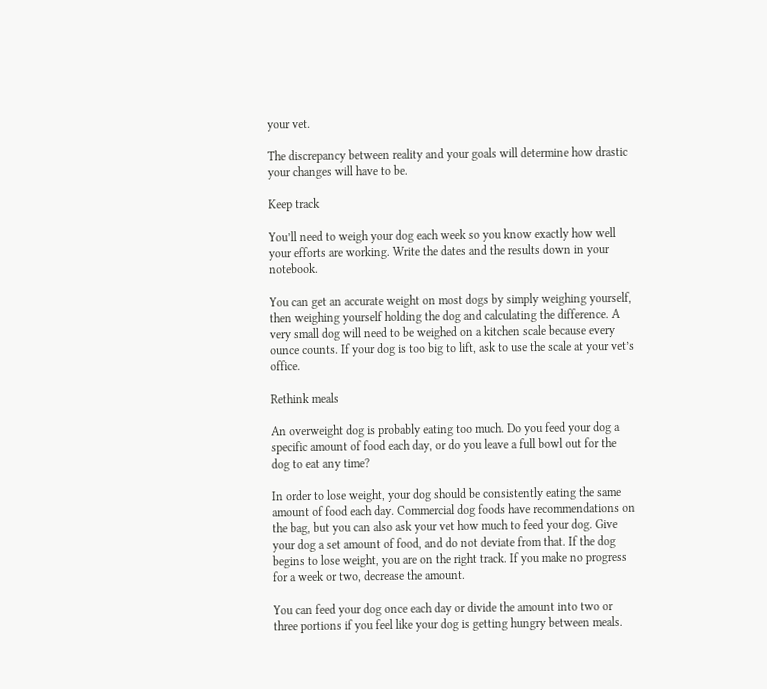your vet.

The discrepancy between reality and your goals will determine how drastic your changes will have to be.

Keep track

You’ll need to weigh your dog each week so you know exactly how well your efforts are working. Write the dates and the results down in your notebook.

You can get an accurate weight on most dogs by simply weighing yourself, then weighing yourself holding the dog and calculating the difference. A very small dog will need to be weighed on a kitchen scale because every ounce counts. If your dog is too big to lift, ask to use the scale at your vet’s office.

Rethink meals

An overweight dog is probably eating too much. Do you feed your dog a specific amount of food each day, or do you leave a full bowl out for the dog to eat any time?

In order to lose weight, your dog should be consistently eating the same amount of food each day. Commercial dog foods have recommendations on the bag, but you can also ask your vet how much to feed your dog. Give your dog a set amount of food, and do not deviate from that. If the dog begins to lose weight, you are on the right track. If you make no progress for a week or two, decrease the amount.

You can feed your dog once each day or divide the amount into two or three portions if you feel like your dog is getting hungry between meals.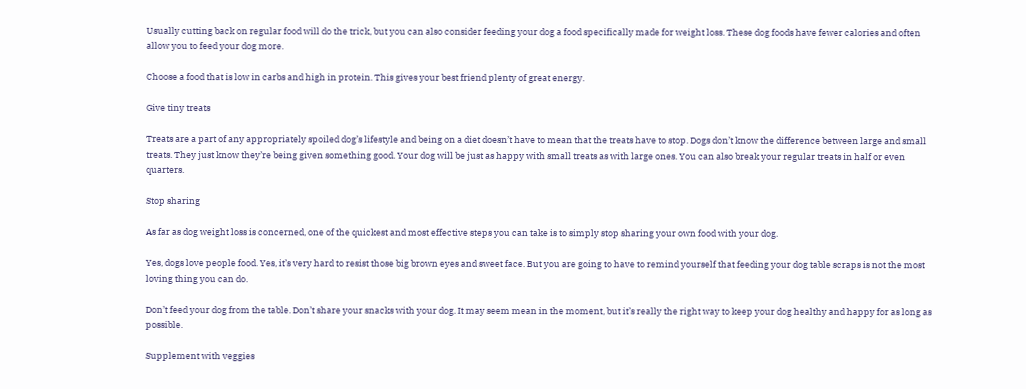Usually cutting back on regular food will do the trick, but you can also consider feeding your dog a food specifically made for weight loss. These dog foods have fewer calories and often allow you to feed your dog more.

Choose a food that is low in carbs and high in protein. This gives your best friend plenty of great energy.

Give tiny treats

Treats are a part of any appropriately spoiled dog’s lifestyle and being on a diet doesn’t have to mean that the treats have to stop. Dogs don’t know the difference between large and small treats. They just know they’re being given something good. Your dog will be just as happy with small treats as with large ones. You can also break your regular treats in half or even quarters.

Stop sharing

As far as dog weight loss is concerned, one of the quickest and most effective steps you can take is to simply stop sharing your own food with your dog.

Yes, dogs love people food. Yes, it’s very hard to resist those big brown eyes and sweet face. But you are going to have to remind yourself that feeding your dog table scraps is not the most loving thing you can do.

Don’t feed your dog from the table. Don’t share your snacks with your dog. It may seem mean in the moment, but it’s really the right way to keep your dog healthy and happy for as long as possible.

Supplement with veggies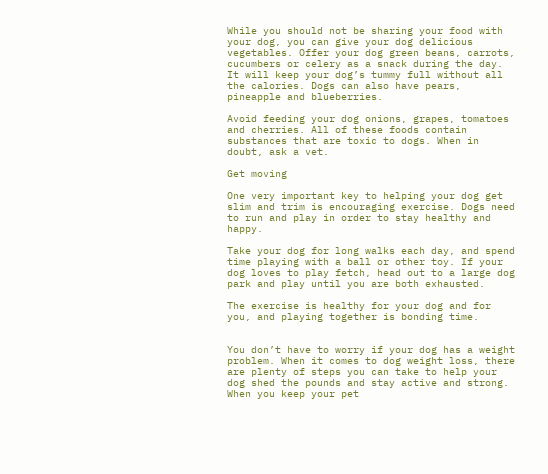While you should not be sharing your food with your dog, you can give your dog delicious vegetables. Offer your dog green beans, carrots, cucumbers or celery as a snack during the day. It will keep your dog’s tummy full without all the calories. Dogs can also have pears, pineapple and blueberries.

Avoid feeding your dog onions, grapes, tomatoes and cherries. All of these foods contain substances that are toxic to dogs. When in doubt, ask a vet.

Get moving

One very important key to helping your dog get slim and trim is encouraging exercise. Dogs need to run and play in order to stay healthy and happy.

Take your dog for long walks each day, and spend time playing with a ball or other toy. If your dog loves to play fetch, head out to a large dog park and play until you are both exhausted.

The exercise is healthy for your dog and for you, and playing together is bonding time.


You don’t have to worry if your dog has a weight problem. When it comes to dog weight loss, there are plenty of steps you can take to help your dog shed the pounds and stay active and strong. When you keep your pet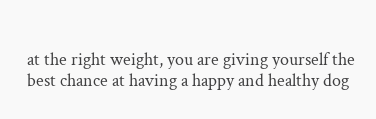at the right weight, you are giving yourself the best chance at having a happy and healthy dog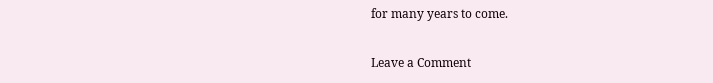for many years to come.

Leave a Comment